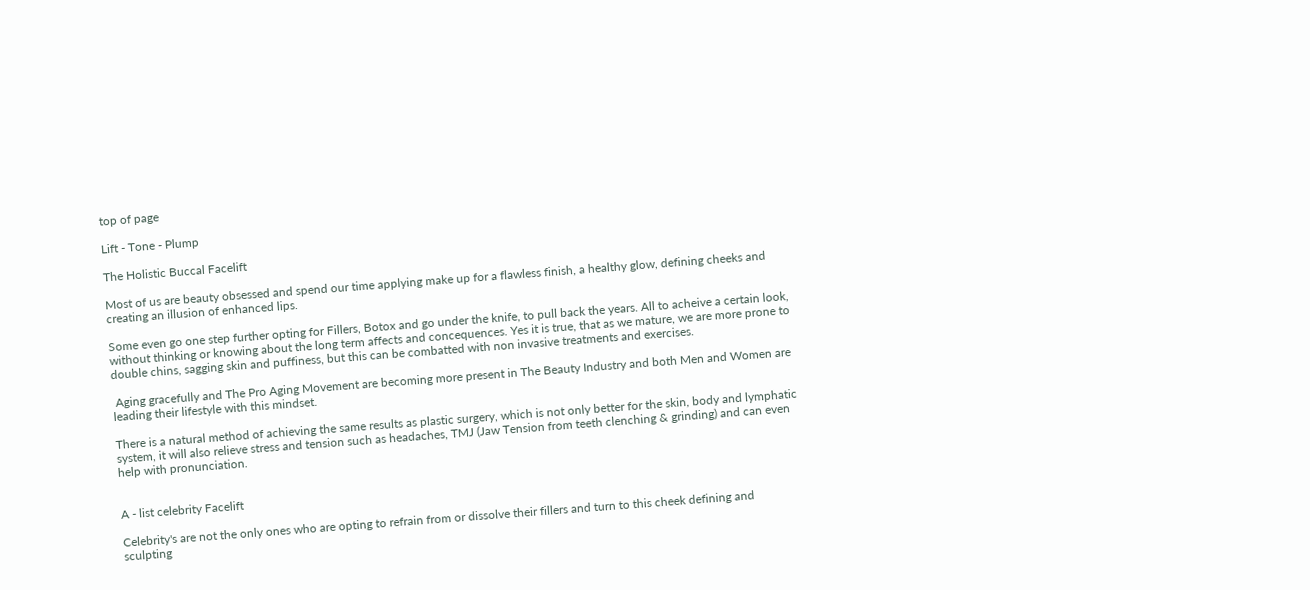top of page

Lift - Tone - Plump

The Holistic Buccal Facelift

Most of us are beauty obsessed and spend our time applying make up for a flawless finish, a healthy glow, defining cheeks and creating an illusion of enhanced lips.

Some even go one step further opting for Fillers, Botox and go under the knife, to pull back the years. All to acheive a certain look, without thinking or knowing about the long term affects and concequences. Yes it is true, that as we mature, we are more prone to double chins, sagging skin and puffiness, but this can be combatted with non invasive treatments and exercises.

 Aging gracefully and The Pro Aging Movement are becoming more present in The Beauty Industry and both Men and Women are leading their lifestyle with this mindset.

There is a natural method of achieving the same results as plastic surgery, which is not only better for the skin, body and lymphatic system, it will also relieve stress and tension such as headaches, TMJ (Jaw Tension from teeth clenching & grinding) and can even help with pronunciation.


A - list celebrity Facelift

Celebrity's are not the only ones who are opting to refrain from or dissolve their fillers and turn to this cheek defining and sculpting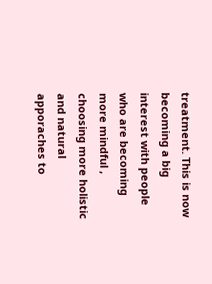treatment. This is now becoming a big interest with people who are becoming more mindful , choosing more holistic and natural apporaches to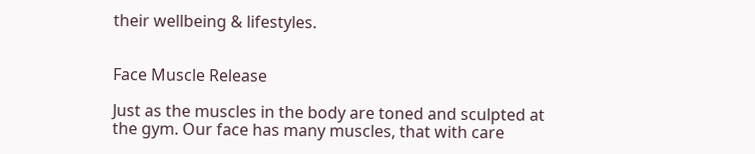their wellbeing & lifestyles.


Face Muscle Release

Just as the muscles in the body are toned and sculpted at the gym. Our face has many muscles, that with care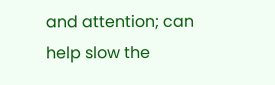and attention; can help slow the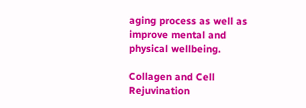aging process as well as improve mental and physical wellbeing.

Collagen and Cell Rejuvination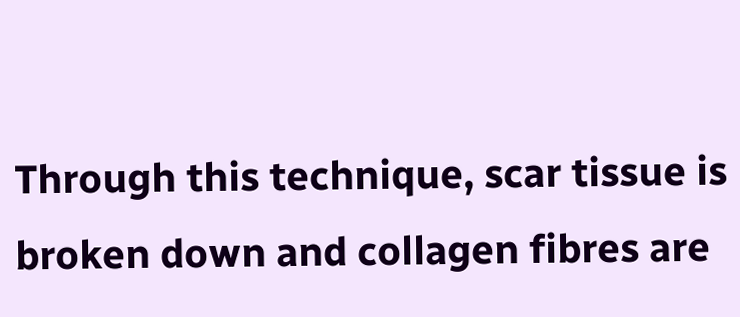Through this technique, scar tissue is broken down and collagen fibres are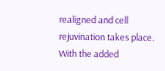realigned and cell rejuvination takes place. With the added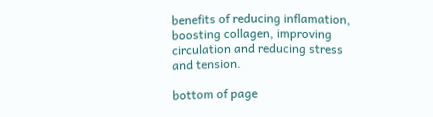benefits of reducing inflamation,  boosting collagen, improving circulation and reducing stress and tension.

bottom of page